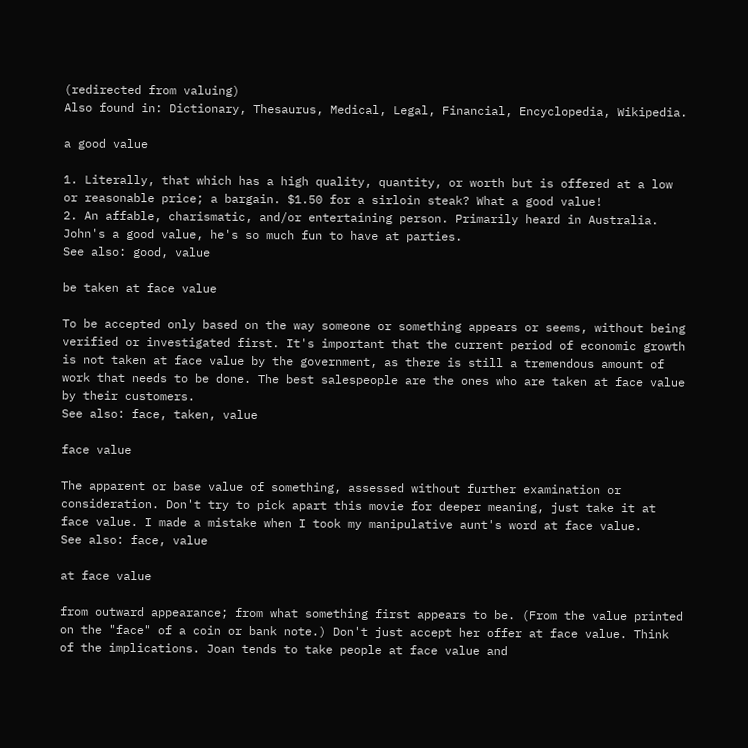(redirected from valuing)
Also found in: Dictionary, Thesaurus, Medical, Legal, Financial, Encyclopedia, Wikipedia.

a good value

1. Literally, that which has a high quality, quantity, or worth but is offered at a low or reasonable price; a bargain. $1.50 for a sirloin steak? What a good value!
2. An affable, charismatic, and/or entertaining person. Primarily heard in Australia. John's a good value, he's so much fun to have at parties.
See also: good, value

be taken at face value

To be accepted only based on the way someone or something appears or seems, without being verified or investigated first. It's important that the current period of economic growth is not taken at face value by the government, as there is still a tremendous amount of work that needs to be done. The best salespeople are the ones who are taken at face value by their customers.
See also: face, taken, value

face value

The apparent or base value of something, assessed without further examination or consideration. Don't try to pick apart this movie for deeper meaning, just take it at face value. I made a mistake when I took my manipulative aunt's word at face value.
See also: face, value

at face value

from outward appearance; from what something first appears to be. (From the value printed on the "face" of a coin or bank note.) Don't just accept her offer at face value. Think of the implications. Joan tends to take people at face value and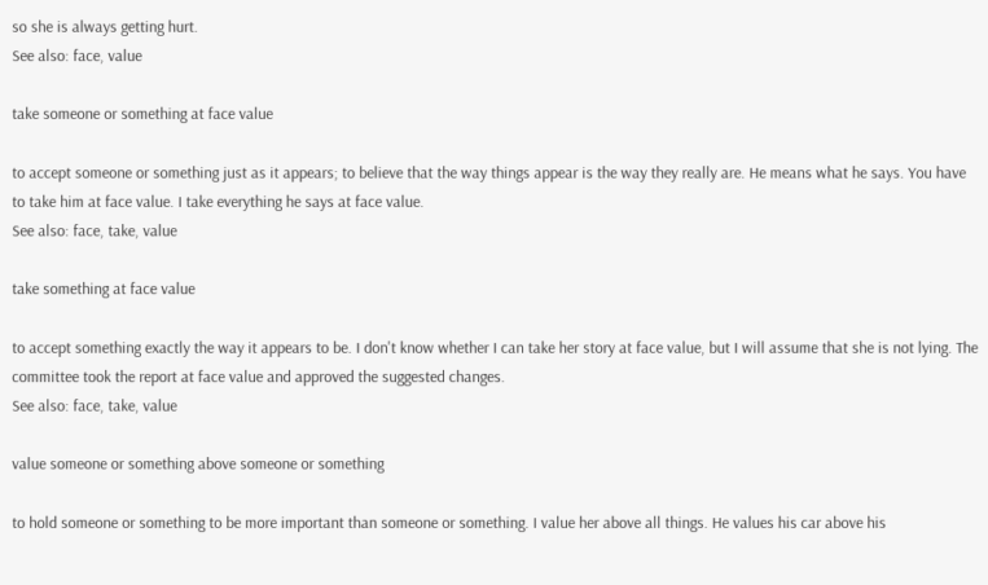so she is always getting hurt.
See also: face, value

take someone or something at face value

to accept someone or something just as it appears; to believe that the way things appear is the way they really are. He means what he says. You have to take him at face value. I take everything he says at face value.
See also: face, take, value

take something at face value

to accept something exactly the way it appears to be. I don't know whether I can take her story at face value, but I will assume that she is not lying. The committee took the report at face value and approved the suggested changes.
See also: face, take, value

value someone or something above someone or something

to hold someone or something to be more important than someone or something. I value her above all things. He values his car above his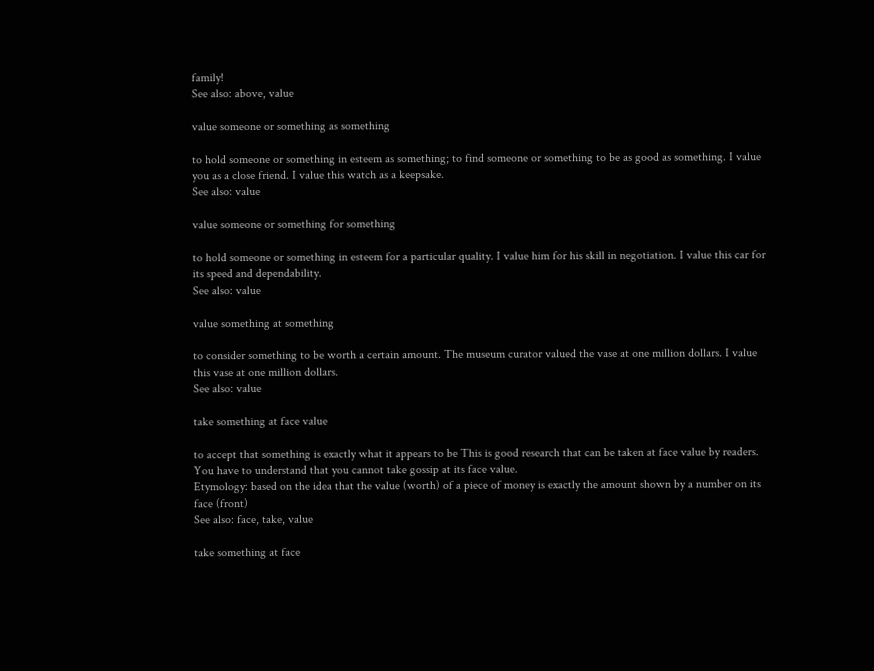family!
See also: above, value

value someone or something as something

to hold someone or something in esteem as something; to find someone or something to be as good as something. I value you as a close friend. I value this watch as a keepsake.
See also: value

value someone or something for something

to hold someone or something in esteem for a particular quality. I value him for his skill in negotiation. I value this car for its speed and dependability.
See also: value

value something at something

to consider something to be worth a certain amount. The museum curator valued the vase at one million dollars. I value this vase at one million dollars.
See also: value

take something at face value

to accept that something is exactly what it appears to be This is good research that can be taken at face value by readers. You have to understand that you cannot take gossip at its face value.
Etymology: based on the idea that the value (worth) of a piece of money is exactly the amount shown by a number on its face (front)
See also: face, take, value

take something at face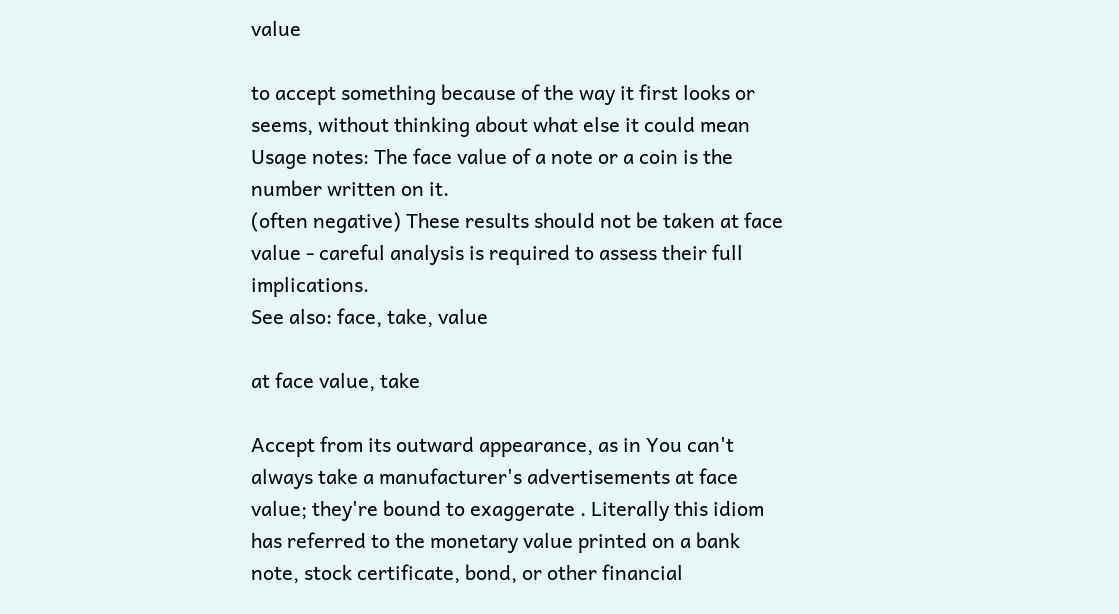value

to accept something because of the way it first looks or seems, without thinking about what else it could mean
Usage notes: The face value of a note or a coin is the number written on it.
(often negative) These results should not be taken at face value - careful analysis is required to assess their full implications.
See also: face, take, value

at face value, take

Accept from its outward appearance, as in You can't always take a manufacturer's advertisements at face value; they're bound to exaggerate . Literally this idiom has referred to the monetary value printed on a bank note, stock certificate, bond, or other financial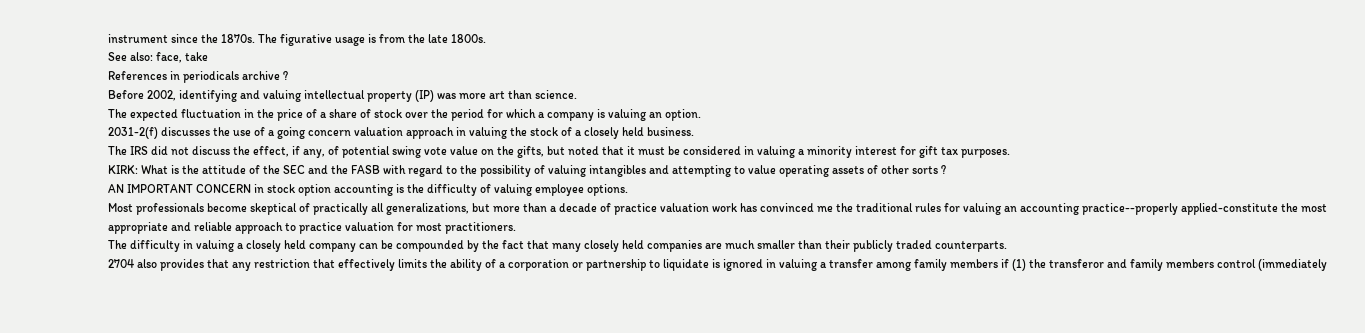instrument since the 1870s. The figurative usage is from the late 1800s.
See also: face, take
References in periodicals archive ?
Before 2002, identifying and valuing intellectual property (IP) was more art than science.
The expected fluctuation in the price of a share of stock over the period for which a company is valuing an option.
2031-2(f) discusses the use of a going concern valuation approach in valuing the stock of a closely held business.
The IRS did not discuss the effect, if any, of potential swing vote value on the gifts, but noted that it must be considered in valuing a minority interest for gift tax purposes.
KIRK: What is the attitude of the SEC and the FASB with regard to the possibility of valuing intangibles and attempting to value operating assets of other sorts ?
AN IMPORTANT CONCERN in stock option accounting is the difficulty of valuing employee options.
Most professionals become skeptical of practically all generalizations, but more than a decade of practice valuation work has convinced me the traditional rules for valuing an accounting practice--properly applied-constitute the most appropriate and reliable approach to practice valuation for most practitioners.
The difficulty in valuing a closely held company can be compounded by the fact that many closely held companies are much smaller than their publicly traded counterparts.
2704 also provides that any restriction that effectively limits the ability of a corporation or partnership to liquidate is ignored in valuing a transfer among family members if (1) the transferor and family members control (immediately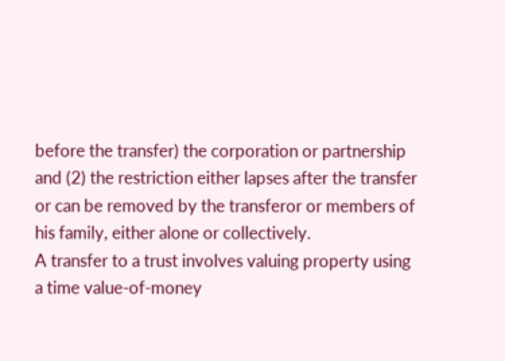before the transfer) the corporation or partnership and (2) the restriction either lapses after the transfer or can be removed by the transferor or members of his family, either alone or collectively.
A transfer to a trust involves valuing property using a time value-of-money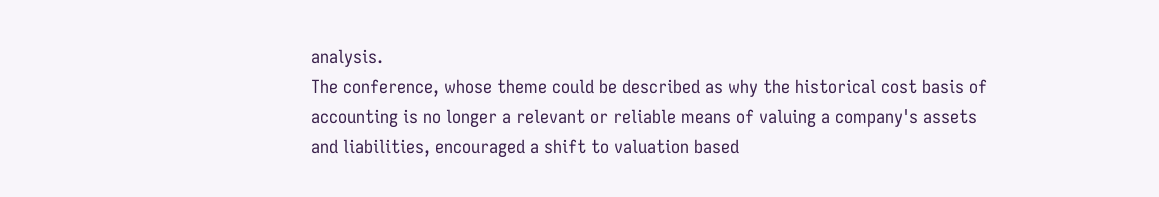analysis.
The conference, whose theme could be described as why the historical cost basis of accounting is no longer a relevant or reliable means of valuing a company's assets and liabilities, encouraged a shift to valuation based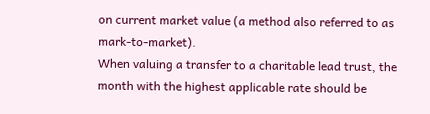on current market value (a method also referred to as mark-to-market).
When valuing a transfer to a charitable lead trust, the month with the highest applicable rate should be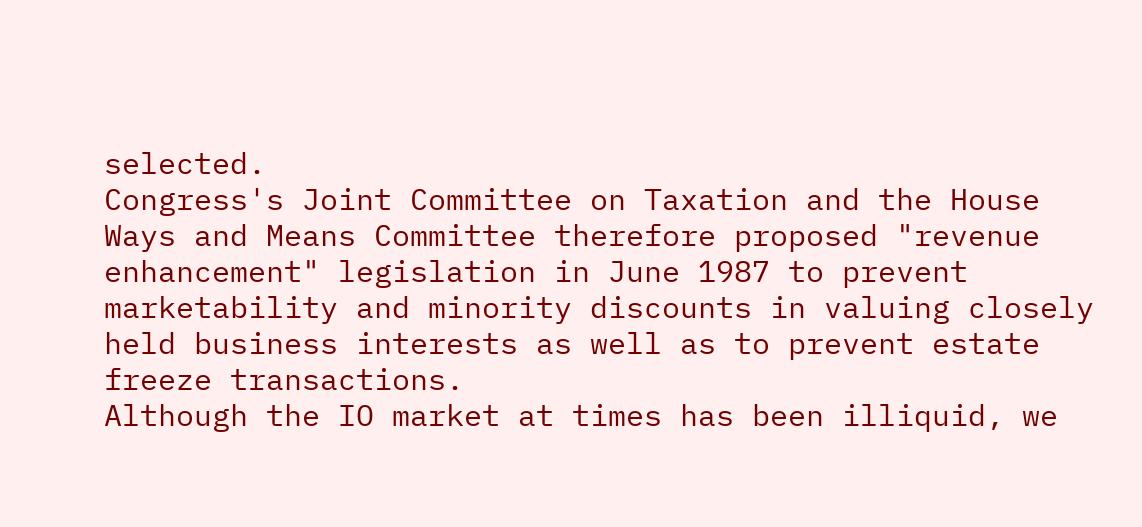selected.
Congress's Joint Committee on Taxation and the House Ways and Means Committee therefore proposed "revenue enhancement" legislation in June 1987 to prevent marketability and minority discounts in valuing closely held business interests as well as to prevent estate freeze transactions.
Although the IO market at times has been illiquid, we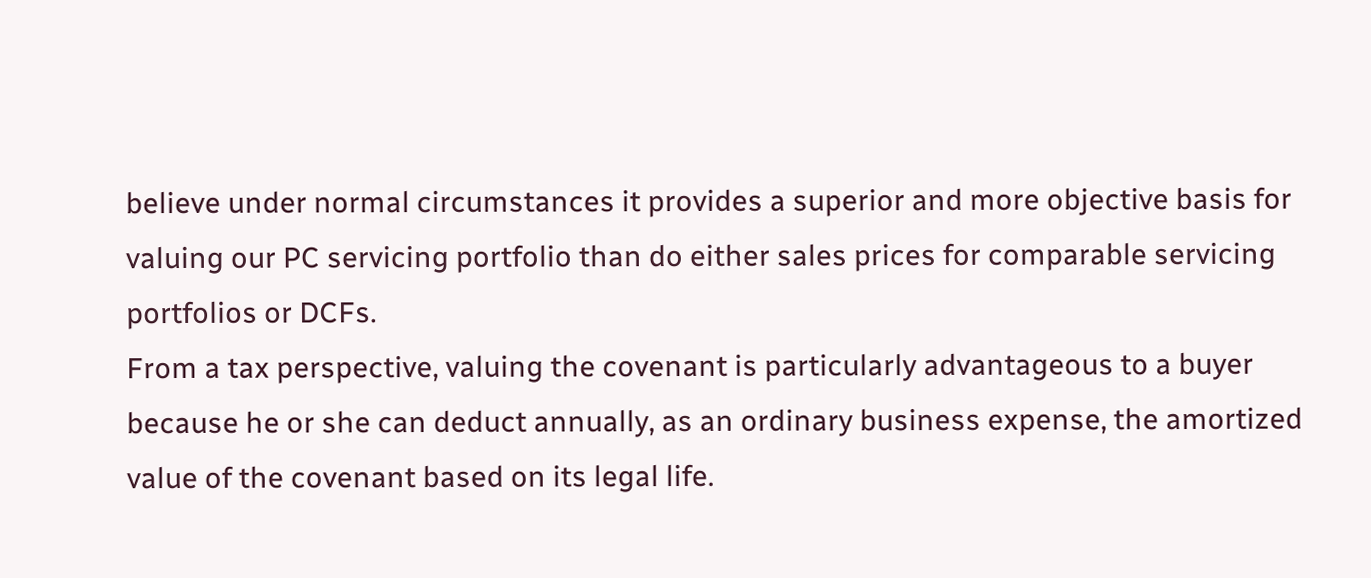believe under normal circumstances it provides a superior and more objective basis for valuing our PC servicing portfolio than do either sales prices for comparable servicing portfolios or DCFs.
From a tax perspective, valuing the covenant is particularly advantageous to a buyer because he or she can deduct annually, as an ordinary business expense, the amortized value of the covenant based on its legal life.